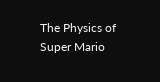The Physics of Super Mario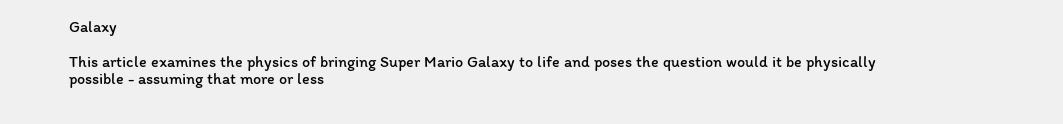Galaxy

This article examines the physics of bringing Super Mario Galaxy to life and poses the question would it be physically possible - assuming that more or less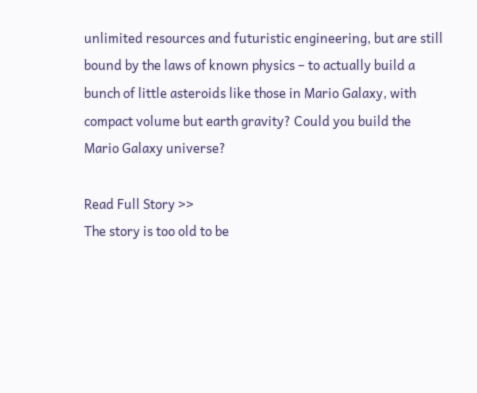unlimited resources and futuristic engineering, but are still bound by the laws of known physics – to actually build a bunch of little asteroids like those in Mario Galaxy, with compact volume but earth gravity? Could you build the Mario Galaxy universe?

Read Full Story >>
The story is too old to be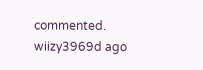commented.
wiizy3969d ago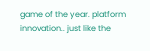game of the year. platform innovation.. just like the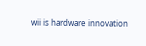wii is hardware innovation